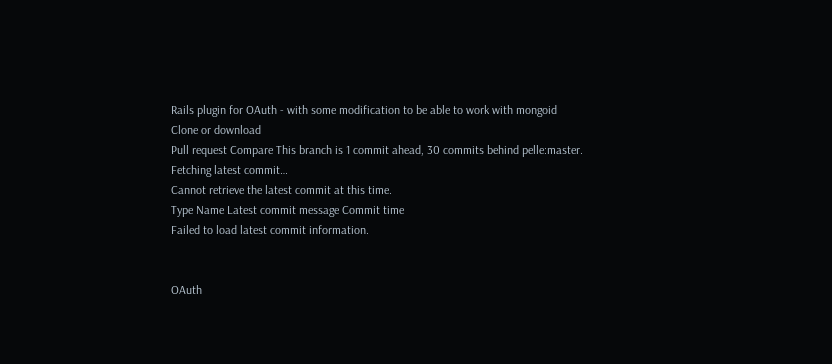Rails plugin for OAuth - with some modification to be able to work with mongoid
Clone or download
Pull request Compare This branch is 1 commit ahead, 30 commits behind pelle:master.
Fetching latest commit…
Cannot retrieve the latest commit at this time.
Type Name Latest commit message Commit time
Failed to load latest commit information.


OAuth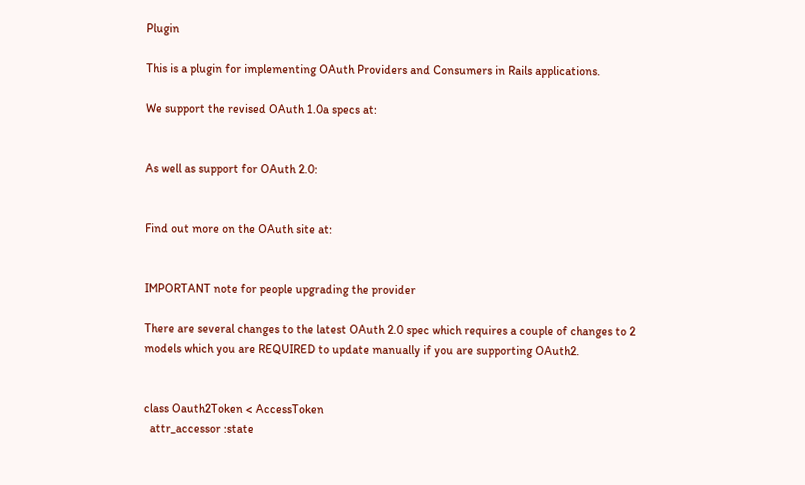Plugin

This is a plugin for implementing OAuth Providers and Consumers in Rails applications.

We support the revised OAuth 1.0a specs at:


As well as support for OAuth 2.0:


Find out more on the OAuth site at:


IMPORTANT note for people upgrading the provider

There are several changes to the latest OAuth 2.0 spec which requires a couple of changes to 2 models which you are REQUIRED to update manually if you are supporting OAuth2.


class Oauth2Token < AccessToken
  attr_accessor :state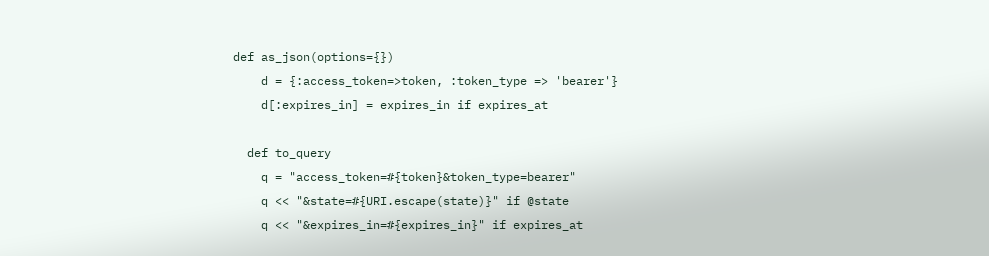def as_json(options={})
    d = {:access_token=>token, :token_type => 'bearer'}
    d[:expires_in] = expires_in if expires_at

  def to_query
    q = "access_token=#{token}&token_type=bearer"
    q << "&state=#{URI.escape(state)}" if @state
    q << "&expires_in=#{expires_in}" if expires_at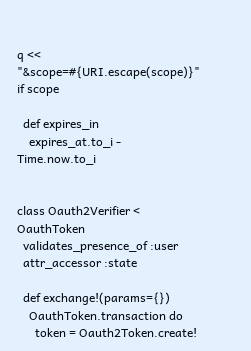q << "&scope=#{URI.escape(scope)}" if scope

  def expires_in
    expires_at.to_i - Time.now.to_i


class Oauth2Verifier < OauthToken
  validates_presence_of :user
  attr_accessor :state

  def exchange!(params={})
    OauthToken.transaction do
      token = Oauth2Token.create!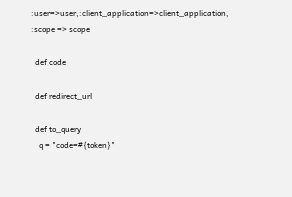:user=>user,:client_application=>client_application, :scope => scope

  def code

  def redirect_url

  def to_query
    q = "code=#{token}"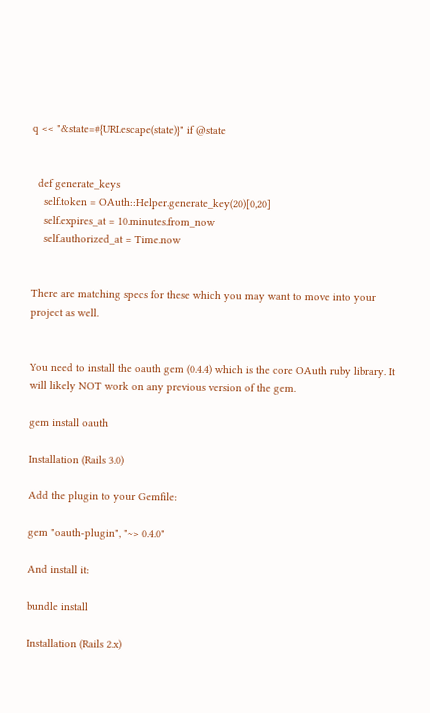q << "&state=#{URI.escape(state)}" if @state


  def generate_keys
    self.token = OAuth::Helper.generate_key(20)[0,20]
    self.expires_at = 10.minutes.from_now
    self.authorized_at = Time.now


There are matching specs for these which you may want to move into your project as well.


You need to install the oauth gem (0.4.4) which is the core OAuth ruby library. It will likely NOT work on any previous version of the gem.

gem install oauth

Installation (Rails 3.0)

Add the plugin to your Gemfile:

gem "oauth-plugin", "~> 0.4.0"

And install it:

bundle install

Installation (Rails 2.x)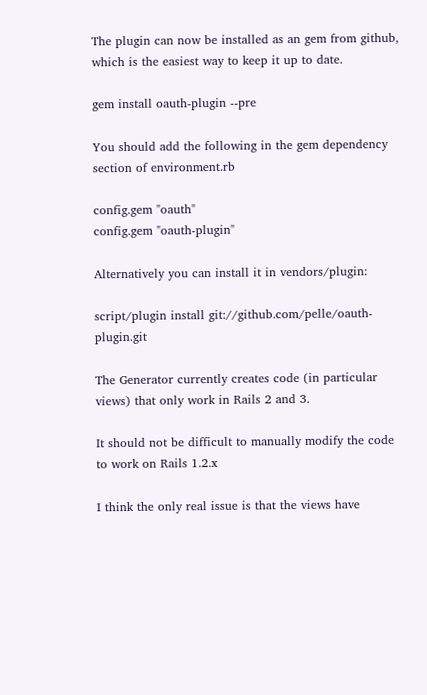The plugin can now be installed as an gem from github, which is the easiest way to keep it up to date.

gem install oauth-plugin --pre

You should add the following in the gem dependency section of environment.rb

config.gem "oauth"
config.gem "oauth-plugin"

Alternatively you can install it in vendors/plugin:

script/plugin install git://github.com/pelle/oauth-plugin.git

The Generator currently creates code (in particular views) that only work in Rails 2 and 3.

It should not be difficult to manually modify the code to work on Rails 1.2.x

I think the only real issue is that the views have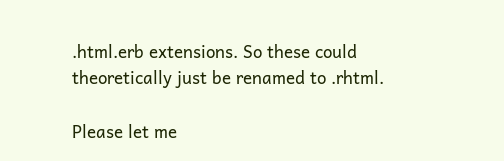.html.erb extensions. So these could theoretically just be renamed to .rhtml.

Please let me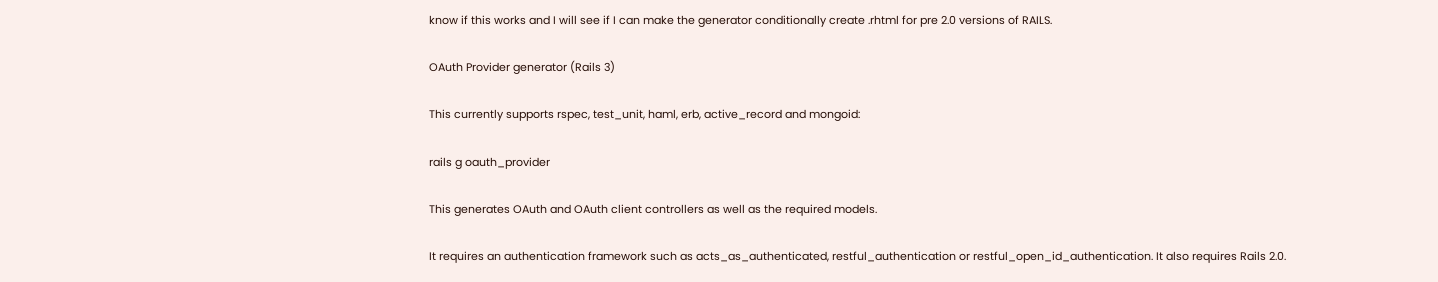know if this works and I will see if I can make the generator conditionally create .rhtml for pre 2.0 versions of RAILS.

OAuth Provider generator (Rails 3)

This currently supports rspec, test_unit, haml, erb, active_record and mongoid:

rails g oauth_provider

This generates OAuth and OAuth client controllers as well as the required models.

It requires an authentication framework such as acts_as_authenticated, restful_authentication or restful_open_id_authentication. It also requires Rails 2.0.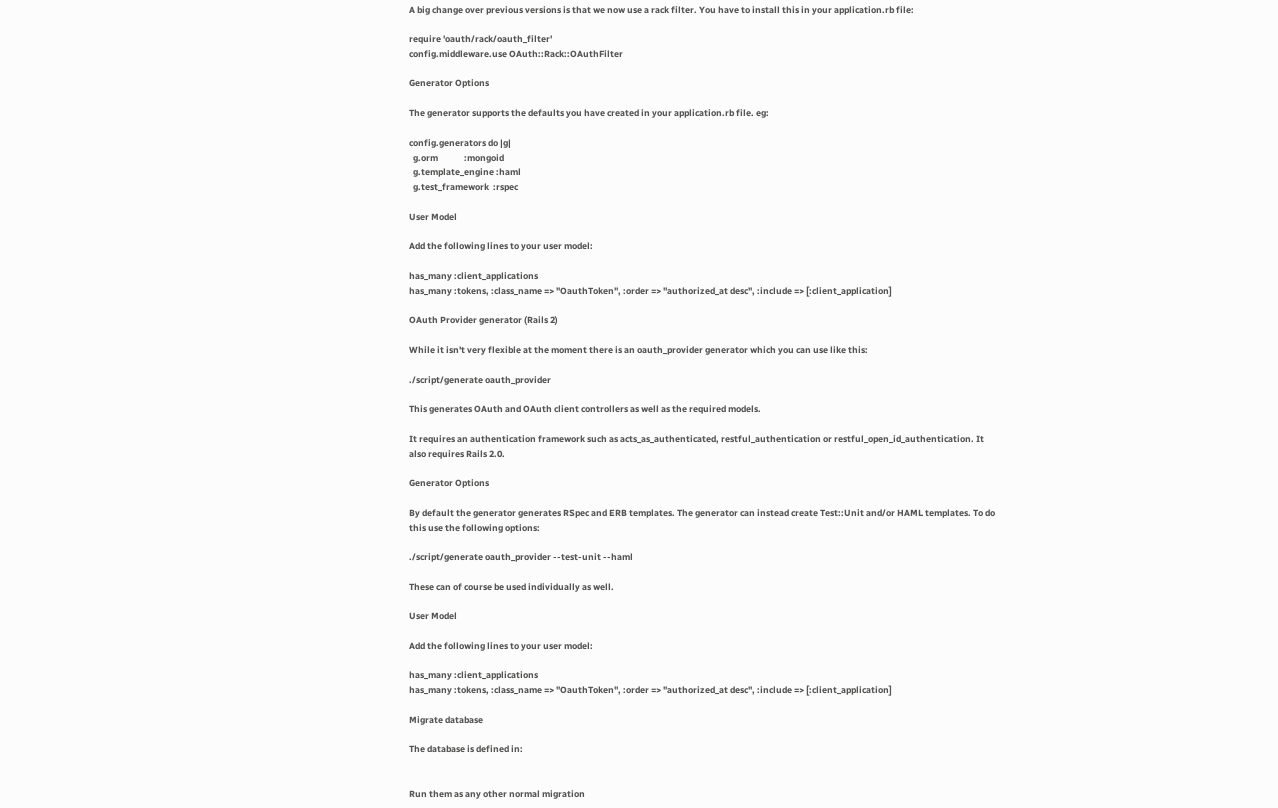A big change over previous versions is that we now use a rack filter. You have to install this in your application.rb file:

require 'oauth/rack/oauth_filter'
config.middleware.use OAuth::Rack::OAuthFilter

Generator Options

The generator supports the defaults you have created in your application.rb file. eg:

config.generators do |g|
  g.orm             :mongoid
  g.template_engine :haml
  g.test_framework  :rspec

User Model

Add the following lines to your user model:

has_many :client_applications
has_many :tokens, :class_name => "OauthToken", :order => "authorized_at desc", :include => [:client_application]

OAuth Provider generator (Rails 2)

While it isn't very flexible at the moment there is an oauth_provider generator which you can use like this:

./script/generate oauth_provider

This generates OAuth and OAuth client controllers as well as the required models.

It requires an authentication framework such as acts_as_authenticated, restful_authentication or restful_open_id_authentication. It also requires Rails 2.0.

Generator Options

By default the generator generates RSpec and ERB templates. The generator can instead create Test::Unit and/or HAML templates. To do this use the following options:

./script/generate oauth_provider --test-unit --haml

These can of course be used individually as well.

User Model

Add the following lines to your user model:

has_many :client_applications
has_many :tokens, :class_name => "OauthToken", :order => "authorized_at desc", :include => [:client_application]

Migrate database

The database is defined in:


Run them as any other normal migration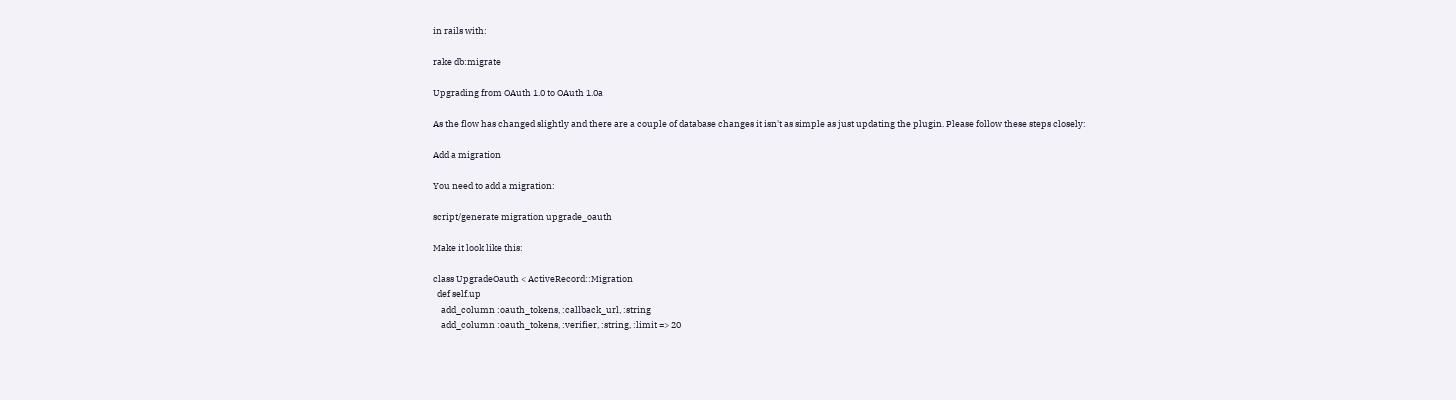in rails with:

rake db:migrate

Upgrading from OAuth 1.0 to OAuth 1.0a

As the flow has changed slightly and there are a couple of database changes it isn't as simple as just updating the plugin. Please follow these steps closely:

Add a migration

You need to add a migration:

script/generate migration upgrade_oauth

Make it look like this:

class UpgradeOauth < ActiveRecord::Migration
  def self.up
    add_column :oauth_tokens, :callback_url, :string
    add_column :oauth_tokens, :verifier, :string, :limit => 20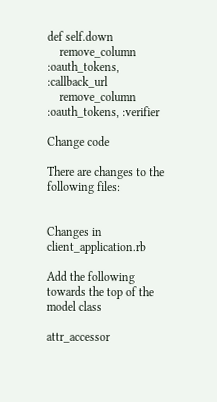def self.down
    remove_column :oauth_tokens, :callback_url
    remove_column :oauth_tokens, :verifier

Change code

There are changes to the following files:


Changes in client_application.rb

Add the following towards the top of the model class

attr_accessor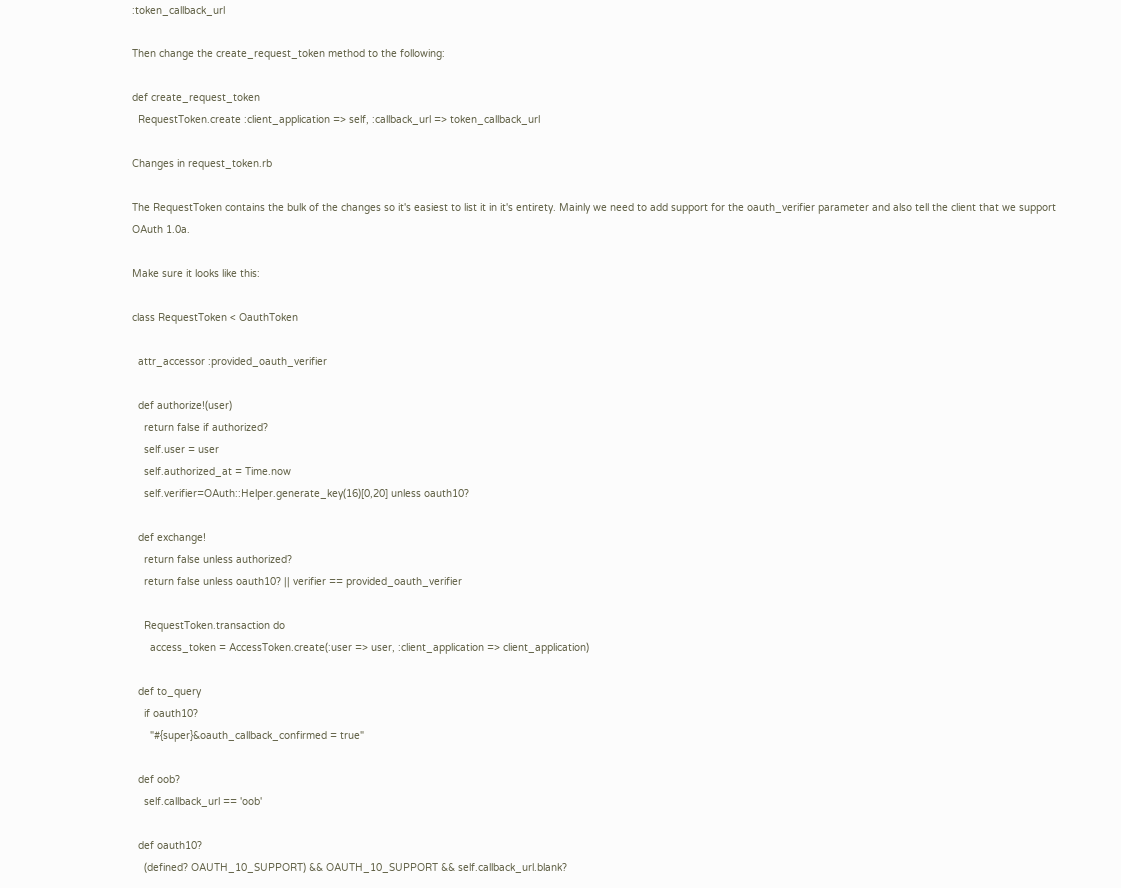:token_callback_url

Then change the create_request_token method to the following:

def create_request_token
  RequestToken.create :client_application => self, :callback_url => token_callback_url

Changes in request_token.rb

The RequestToken contains the bulk of the changes so it's easiest to list it in it's entirety. Mainly we need to add support for the oauth_verifier parameter and also tell the client that we support OAuth 1.0a.

Make sure it looks like this:

class RequestToken < OauthToken

  attr_accessor :provided_oauth_verifier

  def authorize!(user)
    return false if authorized?
    self.user = user
    self.authorized_at = Time.now
    self.verifier=OAuth::Helper.generate_key(16)[0,20] unless oauth10?

  def exchange!
    return false unless authorized?
    return false unless oauth10? || verifier == provided_oauth_verifier

    RequestToken.transaction do
      access_token = AccessToken.create(:user => user, :client_application => client_application)

  def to_query
    if oauth10?
      "#{super}&oauth_callback_confirmed = true"

  def oob?
    self.callback_url == 'oob'

  def oauth10?
    (defined? OAUTH_10_SUPPORT) && OAUTH_10_SUPPORT && self.callback_url.blank?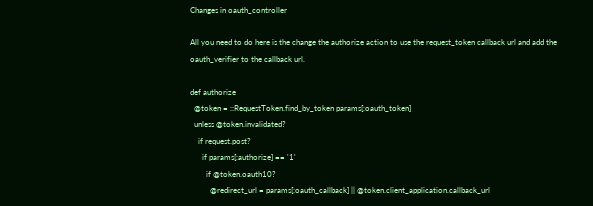Changes in oauth_controller

All you need to do here is the change the authorize action to use the request_token callback url and add the oauth_verifier to the callback url.

def authorize
  @token = ::RequestToken.find_by_token params[:oauth_token]
  unless @token.invalidated?
    if request.post?
      if params[:authorize] == '1'
        if @token.oauth10?
          @redirect_url = params[:oauth_callback] || @token.client_application.callback_url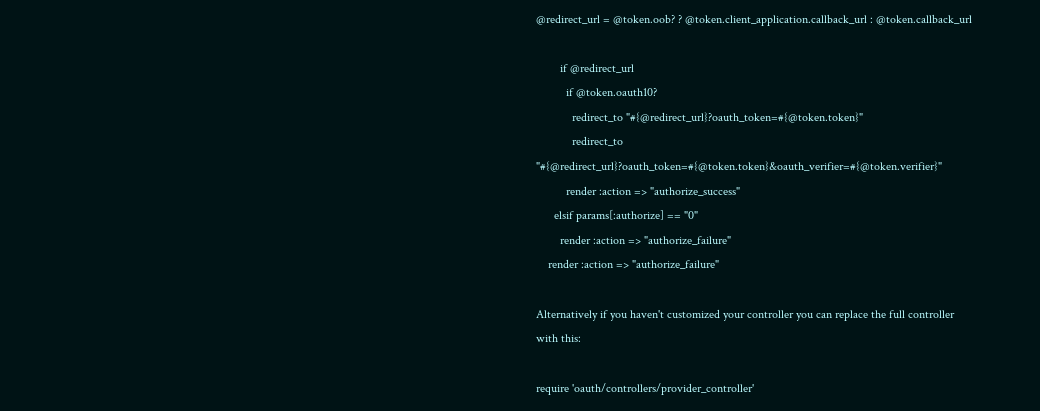@redirect_url = @token.oob? ? @token.client_application.callback_url : @token.callback_url

        if @redirect_url
          if @token.oauth10?
            redirect_to "#{@redirect_url}?oauth_token=#{@token.token}"
            redirect_to "#{@redirect_url}?oauth_token=#{@token.token}&oauth_verifier=#{@token.verifier}"
          render :action => "authorize_success"
      elsif params[:authorize] == "0"
        render :action => "authorize_failure"
    render :action => "authorize_failure"

Alternatively if you haven't customized your controller you can replace the full controller with this:

require 'oauth/controllers/provider_controller'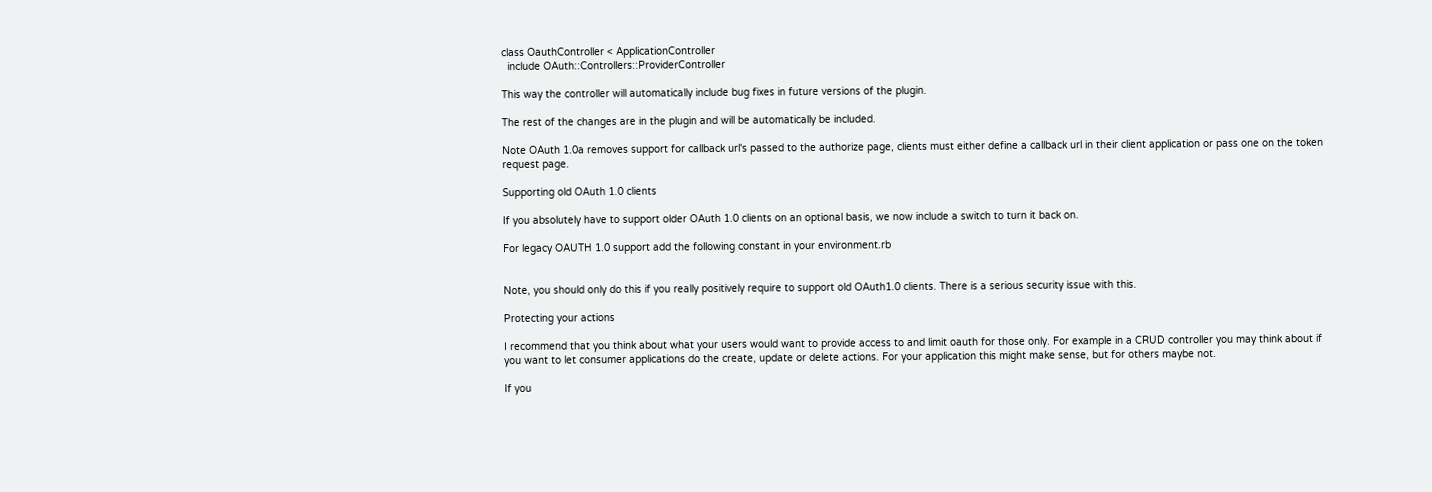class OauthController < ApplicationController
  include OAuth::Controllers::ProviderController

This way the controller will automatically include bug fixes in future versions of the plugin.

The rest of the changes are in the plugin and will be automatically be included.

Note OAuth 1.0a removes support for callback url's passed to the authorize page, clients must either define a callback url in their client application or pass one on the token request page.

Supporting old OAuth 1.0 clients

If you absolutely have to support older OAuth 1.0 clients on an optional basis, we now include a switch to turn it back on.

For legacy OAUTH 1.0 support add the following constant in your environment.rb


Note, you should only do this if you really positively require to support old OAuth1.0 clients. There is a serious security issue with this.

Protecting your actions

I recommend that you think about what your users would want to provide access to and limit oauth for those only. For example in a CRUD controller you may think about if you want to let consumer applications do the create, update or delete actions. For your application this might make sense, but for others maybe not.

If you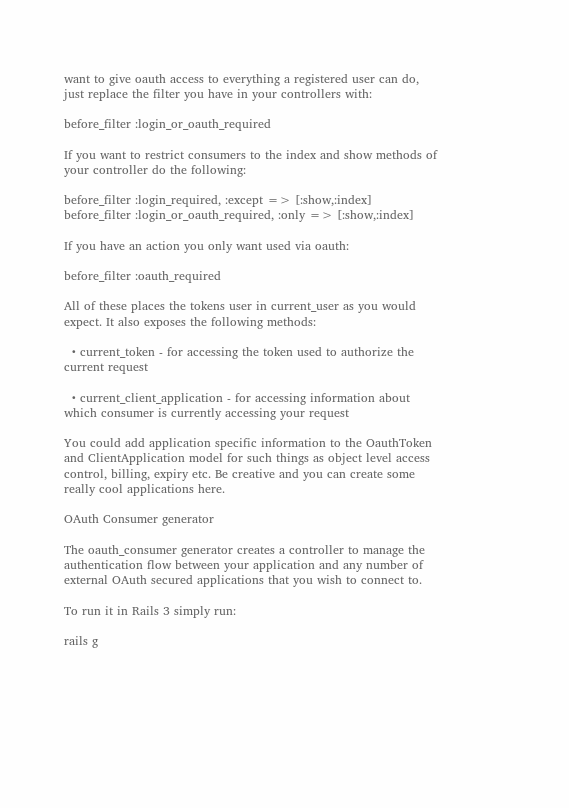want to give oauth access to everything a registered user can do, just replace the filter you have in your controllers with:

before_filter :login_or_oauth_required

If you want to restrict consumers to the index and show methods of your controller do the following:

before_filter :login_required, :except => [:show,:index]
before_filter :login_or_oauth_required, :only => [:show,:index]

If you have an action you only want used via oauth:

before_filter :oauth_required

All of these places the tokens user in current_user as you would expect. It also exposes the following methods:

  • current_token - for accessing the token used to authorize the current request

  • current_client_application - for accessing information about which consumer is currently accessing your request

You could add application specific information to the OauthToken and ClientApplication model for such things as object level access control, billing, expiry etc. Be creative and you can create some really cool applications here.

OAuth Consumer generator

The oauth_consumer generator creates a controller to manage the authentication flow between your application and any number of external OAuth secured applications that you wish to connect to.

To run it in Rails 3 simply run:

rails g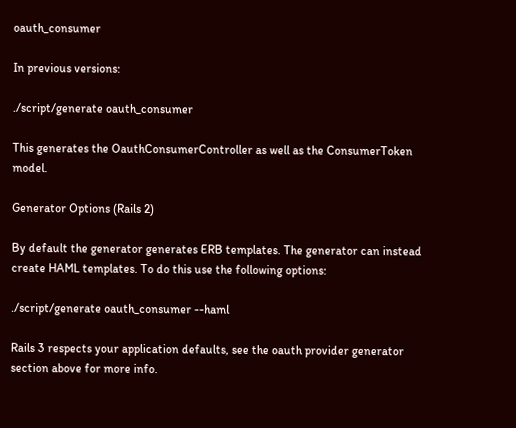oauth_consumer

In previous versions:

./script/generate oauth_consumer

This generates the OauthConsumerController as well as the ConsumerToken model.

Generator Options (Rails 2)

By default the generator generates ERB templates. The generator can instead create HAML templates. To do this use the following options:

./script/generate oauth_consumer --haml

Rails 3 respects your application defaults, see the oauth provider generator section above for more info.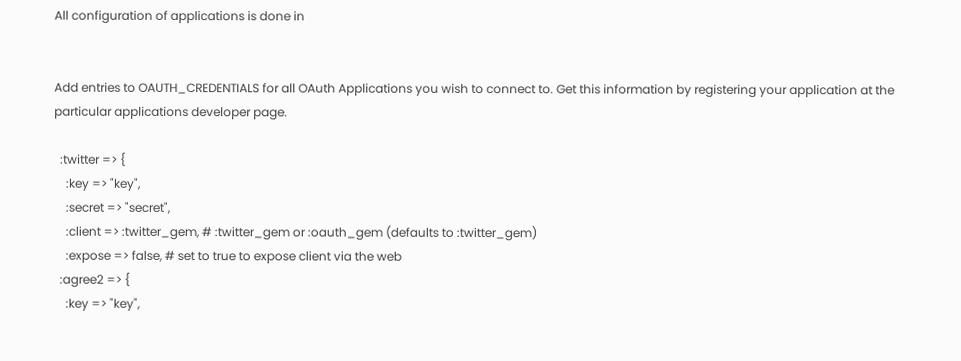All configuration of applications is done in


Add entries to OAUTH_CREDENTIALS for all OAuth Applications you wish to connect to. Get this information by registering your application at the particular applications developer page.

  :twitter => {
    :key => "key",
    :secret => "secret",
    :client => :twitter_gem, # :twitter_gem or :oauth_gem (defaults to :twitter_gem)
    :expose => false, # set to true to expose client via the web
  :agree2 => {
    :key => "key",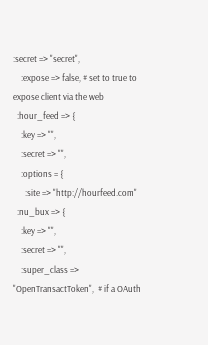:secret => "secret",
    :expose => false, # set to true to expose client via the web
  :hour_feed => {
    :key => "",
    :secret => "",
    :options = {
      :site => "http://hourfeed.com"
  :nu_bux => {
    :key => "",
    :secret => "",
    :super_class => "OpenTransactToken",  # if a OAuth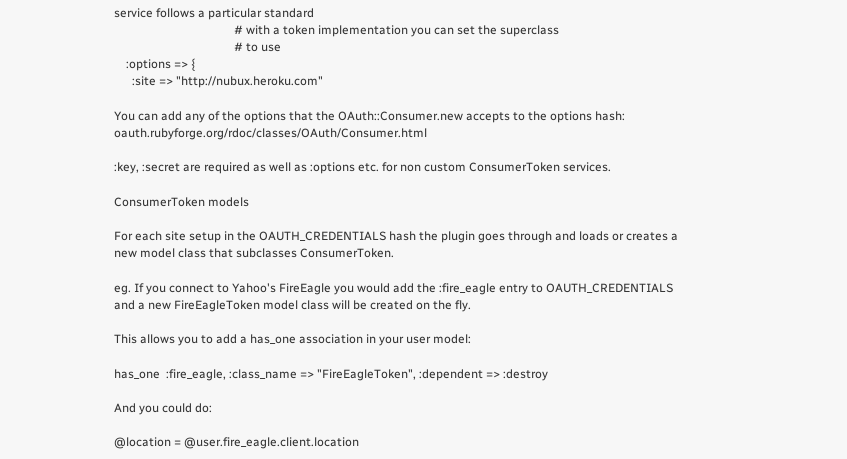service follows a particular standard
                                        # with a token implementation you can set the superclass
                                        # to use
    :options => {
      :site => "http://nubux.heroku.com"

You can add any of the options that the OAuth::Consumer.new accepts to the options hash: oauth.rubyforge.org/rdoc/classes/OAuth/Consumer.html

:key, :secret are required as well as :options etc. for non custom ConsumerToken services.

ConsumerToken models

For each site setup in the OAUTH_CREDENTIALS hash the plugin goes through and loads or creates a new model class that subclasses ConsumerToken.

eg. If you connect to Yahoo's FireEagle you would add the :fire_eagle entry to OAUTH_CREDENTIALS and a new FireEagleToken model class will be created on the fly.

This allows you to add a has_one association in your user model:

has_one  :fire_eagle, :class_name => "FireEagleToken", :dependent => :destroy

And you could do:

@location = @user.fire_eagle.client.location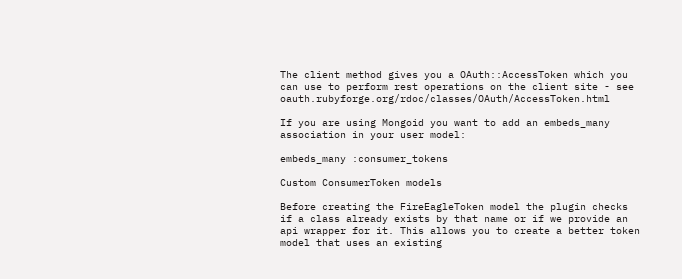The client method gives you a OAuth::AccessToken which you can use to perform rest operations on the client site - see oauth.rubyforge.org/rdoc/classes/OAuth/AccessToken.html

If you are using Mongoid you want to add an embeds_many association in your user model:

embeds_many :consumer_tokens

Custom ConsumerToken models

Before creating the FireEagleToken model the plugin checks if a class already exists by that name or if we provide an api wrapper for it. This allows you to create a better token model that uses an existing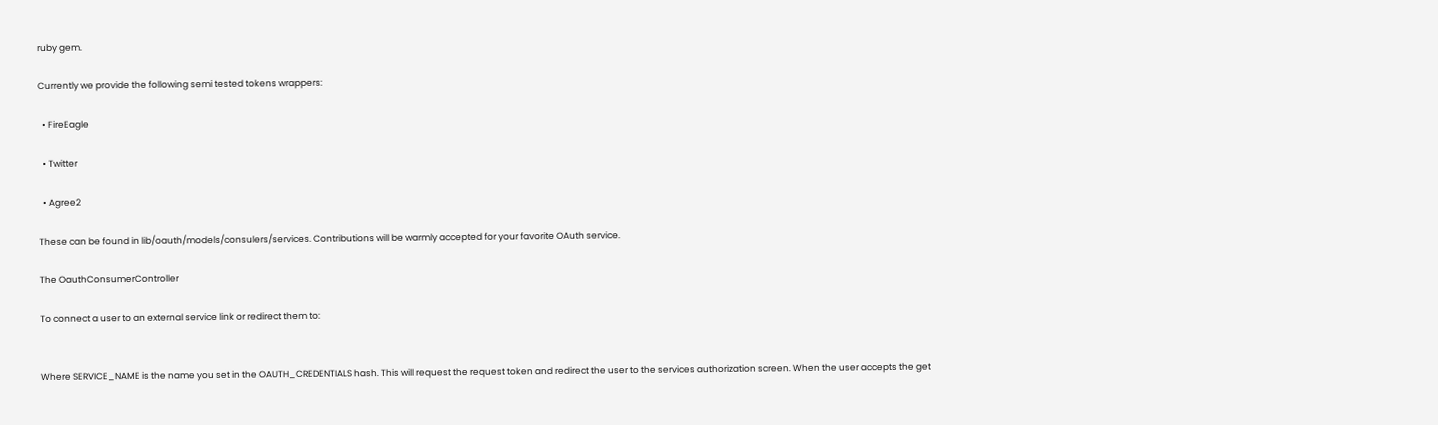ruby gem.

Currently we provide the following semi tested tokens wrappers:

  • FireEagle

  • Twitter

  • Agree2

These can be found in lib/oauth/models/consulers/services. Contributions will be warmly accepted for your favorite OAuth service.

The OauthConsumerController

To connect a user to an external service link or redirect them to:


Where SERVICE_NAME is the name you set in the OAUTH_CREDENTIALS hash. This will request the request token and redirect the user to the services authorization screen. When the user accepts the get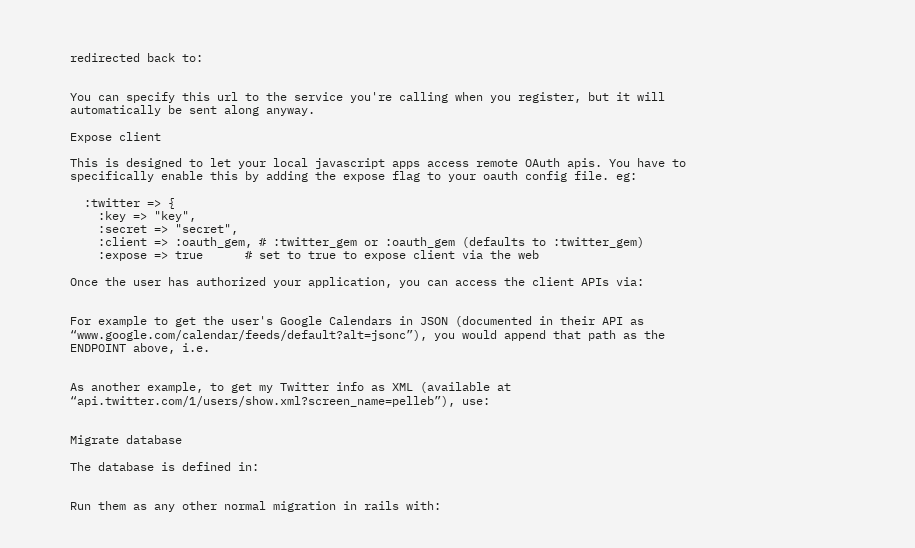redirected back to:


You can specify this url to the service you're calling when you register, but it will automatically be sent along anyway.

Expose client

This is designed to let your local javascript apps access remote OAuth apis. You have to specifically enable this by adding the expose flag to your oauth config file. eg:

  :twitter => {
    :key => "key",
    :secret => "secret",
    :client => :oauth_gem, # :twitter_gem or :oauth_gem (defaults to :twitter_gem)
    :expose => true      # set to true to expose client via the web

Once the user has authorized your application, you can access the client APIs via:


For example to get the user's Google Calendars in JSON (documented in their API as “www.google.com/calendar/feeds/default?alt=jsonc”), you would append that path as the ENDPOINT above, i.e.


As another example, to get my Twitter info as XML (available at “api.twitter.com/1/users/show.xml?screen_name=pelleb”), use:


Migrate database

The database is defined in:


Run them as any other normal migration in rails with: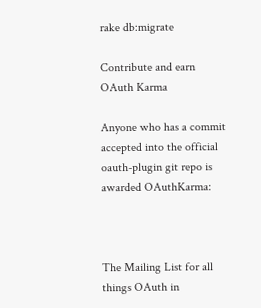rake db:migrate

Contribute and earn OAuth Karma

Anyone who has a commit accepted into the official oauth-plugin git repo is awarded OAuthKarma:



The Mailing List for all things OAuth in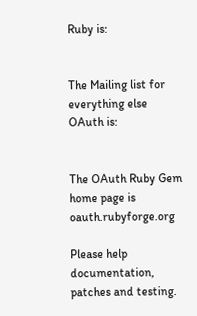Ruby is:


The Mailing list for everything else OAuth is:


The OAuth Ruby Gem home page is oauth.rubyforge.org

Please help documentation, patches and testing.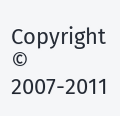Copyright © 2007-2011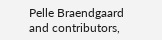Pelle Braendgaard and contributors,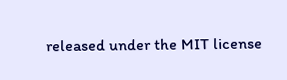released under the MIT license